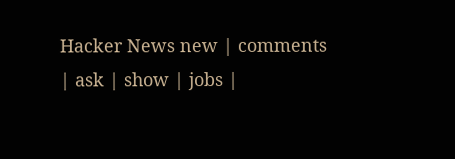Hacker News new | comments | ask | show | jobs |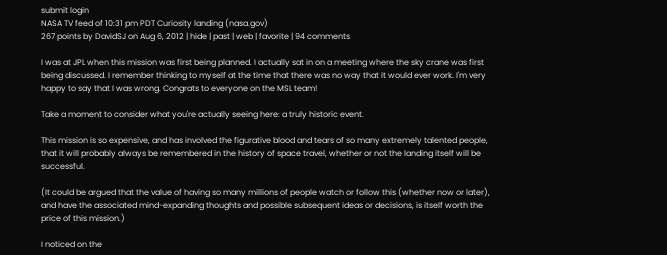submit login
NASA TV feed of 10:31 pm PDT Curiosity landing (nasa.gov)
267 points by DavidSJ on Aug 6, 2012 | hide | past | web | favorite | 94 comments

I was at JPL when this mission was first being planned. I actually sat in on a meeting where the sky crane was first being discussed. I remember thinking to myself at the time that there was no way that it would ever work. I'm very happy to say that I was wrong. Congrats to everyone on the MSL team!

Take a moment to consider what you're actually seeing here: a truly historic event.

This mission is so expensive, and has involved the figurative blood and tears of so many extremely talented people, that it will probably always be remembered in the history of space travel, whether or not the landing itself will be successful.

(It could be argued that the value of having so many millions of people watch or follow this (whether now or later), and have the associated mind-expanding thoughts and possible subsequent ideas or decisions, is itself worth the price of this mission.)

I noticed on the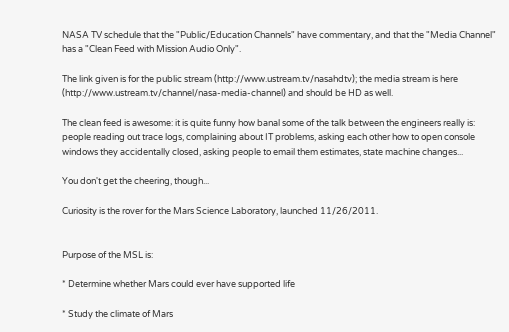NASA TV schedule that the "Public/Education Channels" have commentary, and that the "Media Channel" has a "Clean Feed with Mission Audio Only".

The link given is for the public stream (http://www.ustream.tv/nasahdtv); the media stream is here (http://www.ustream.tv/channel/nasa-media-channel) and should be HD as well.

The clean feed is awesome: it is quite funny how banal some of the talk between the engineers really is: people reading out trace logs, complaining about IT problems, asking each other how to open console windows they accidentally closed, asking people to email them estimates, state machine changes...

You don't get the cheering, though...

Curiosity is the rover for the Mars Science Laboratory, launched 11/26/2011.


Purpose of the MSL is:

* Determine whether Mars could ever have supported life

* Study the climate of Mars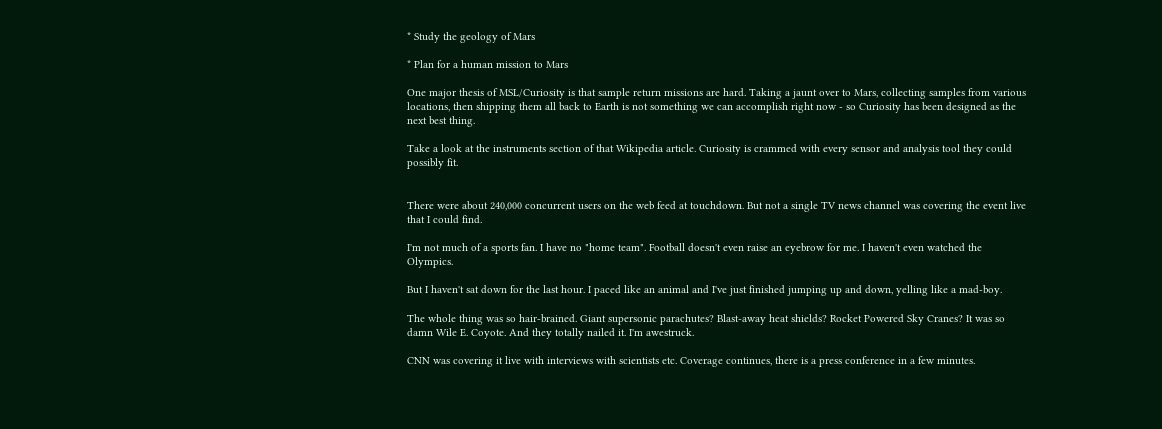* Study the geology of Mars

* Plan for a human mission to Mars

One major thesis of MSL/Curiosity is that sample return missions are hard. Taking a jaunt over to Mars, collecting samples from various locations, then shipping them all back to Earth is not something we can accomplish right now - so Curiosity has been designed as the next best thing.

Take a look at the instruments section of that Wikipedia article. Curiosity is crammed with every sensor and analysis tool they could possibly fit.


There were about 240,000 concurrent users on the web feed at touchdown. But not a single TV news channel was covering the event live that I could find.

I'm not much of a sports fan. I have no "home team". Football doesn't even raise an eyebrow for me. I haven't even watched the Olympics.

But I haven't sat down for the last hour. I paced like an animal and I've just finished jumping up and down, yelling like a mad-boy.

The whole thing was so hair-brained. Giant supersonic parachutes? Blast-away heat shields? Rocket Powered Sky Cranes? It was so damn Wile E. Coyote. And they totally nailed it. I'm awestruck.

CNN was covering it live with interviews with scientists etc. Coverage continues, there is a press conference in a few minutes.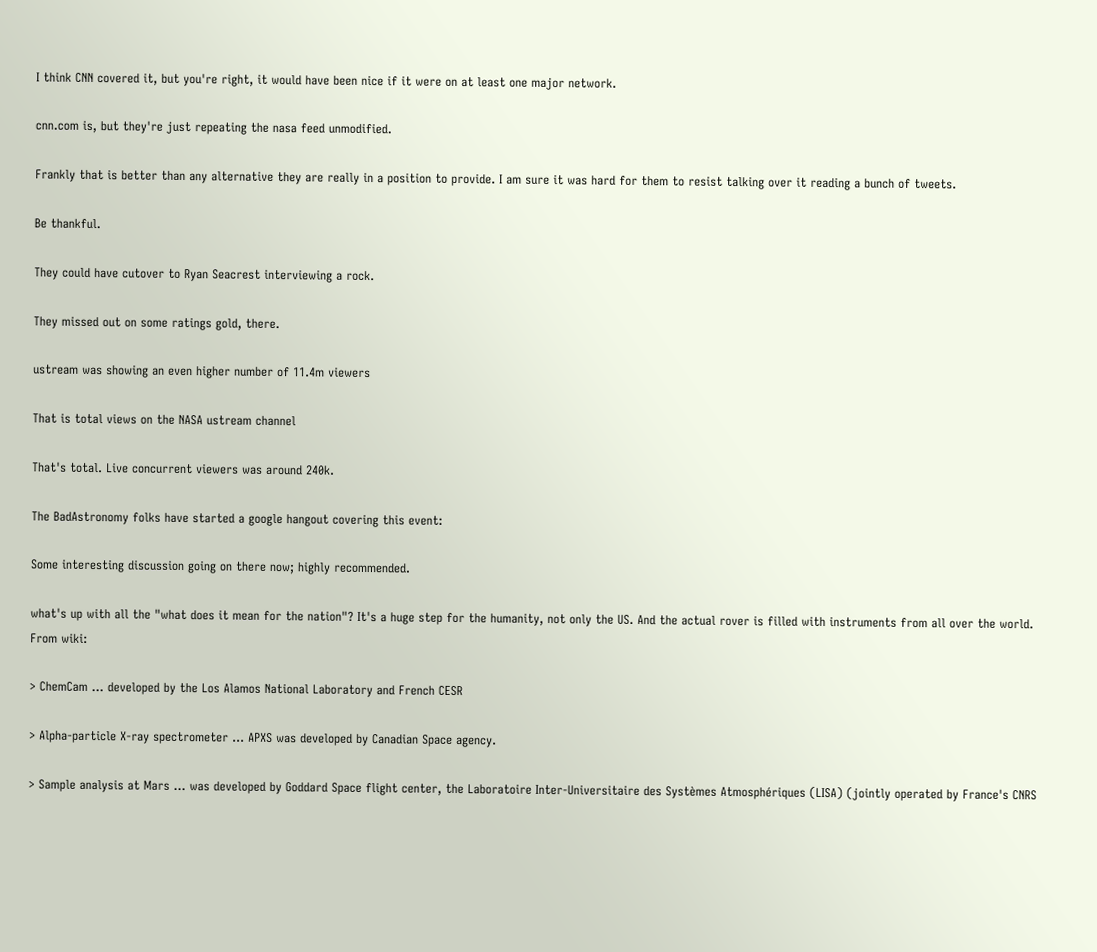I think CNN covered it, but you're right, it would have been nice if it were on at least one major network.

cnn.com is, but they're just repeating the nasa feed unmodified.

Frankly that is better than any alternative they are really in a position to provide. I am sure it was hard for them to resist talking over it reading a bunch of tweets.

Be thankful.

They could have cutover to Ryan Seacrest interviewing a rock.

They missed out on some ratings gold, there.

ustream was showing an even higher number of 11.4m viewers

That is total views on the NASA ustream channel

That's total. Live concurrent viewers was around 240k.

The BadAstronomy folks have started a google hangout covering this event:

Some interesting discussion going on there now; highly recommended.

what's up with all the "what does it mean for the nation"? It's a huge step for the humanity, not only the US. And the actual rover is filled with instruments from all over the world. From wiki:

> ChemCam ... developed by the Los Alamos National Laboratory and French CESR

> Alpha-particle X-ray spectrometer ... APXS was developed by Canadian Space agency.

> Sample analysis at Mars ... was developed by Goddard Space flight center, the Laboratoire Inter-Universitaire des Systèmes Atmosphériques (LISA) (jointly operated by France's CNRS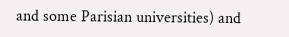and some Parisian universities) and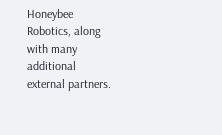Honeybee Robotics, along with many additional external partners.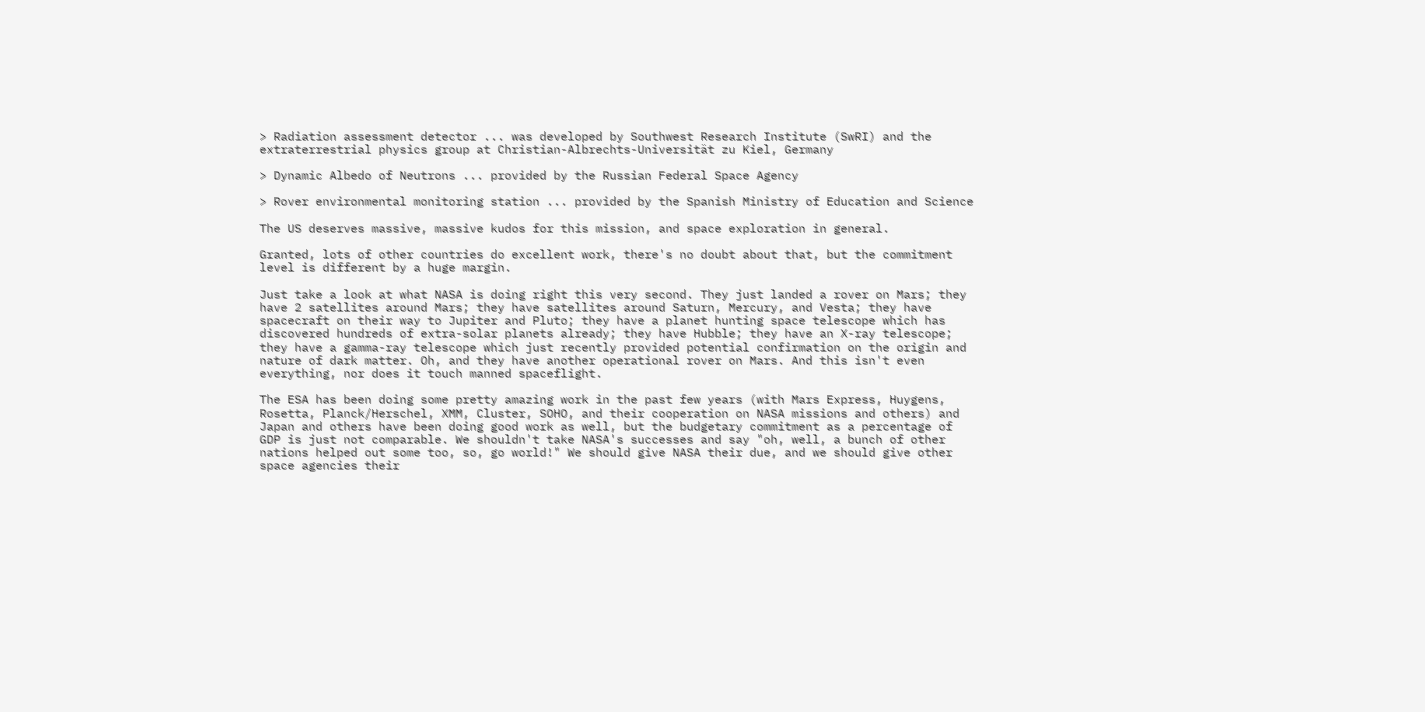> Radiation assessment detector ... was developed by Southwest Research Institute (SwRI) and the extraterrestrial physics group at Christian-Albrechts-Universität zu Kiel, Germany

> Dynamic Albedo of Neutrons ... provided by the Russian Federal Space Agency

> Rover environmental monitoring station ... provided by the Spanish Ministry of Education and Science

The US deserves massive, massive kudos for this mission, and space exploration in general.

Granted, lots of other countries do excellent work, there's no doubt about that, but the commitment level is different by a huge margin.

Just take a look at what NASA is doing right this very second. They just landed a rover on Mars; they have 2 satellites around Mars; they have satellites around Saturn, Mercury, and Vesta; they have spacecraft on their way to Jupiter and Pluto; they have a planet hunting space telescope which has discovered hundreds of extra-solar planets already; they have Hubble; they have an X-ray telescope; they have a gamma-ray telescope which just recently provided potential confirmation on the origin and nature of dark matter. Oh, and they have another operational rover on Mars. And this isn't even everything, nor does it touch manned spaceflight.

The ESA has been doing some pretty amazing work in the past few years (with Mars Express, Huygens, Rosetta, Planck/Herschel, XMM, Cluster, SOHO, and their cooperation on NASA missions and others) and Japan and others have been doing good work as well, but the budgetary commitment as a percentage of GDP is just not comparable. We shouldn't take NASA's successes and say "oh, well, a bunch of other nations helped out some too, so, go world!" We should give NASA their due, and we should give other space agencies their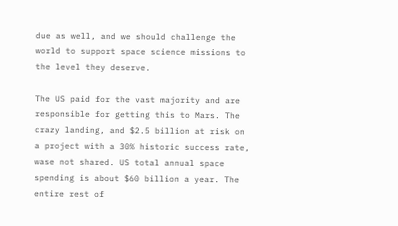due as well, and we should challenge the world to support space science missions to the level they deserve.

The US paid for the vast majority and are responsible for getting this to Mars. The crazy landing, and $2.5 billion at risk on a project with a 30% historic success rate, wase not shared. US total annual space spending is about $60 billion a year. The entire rest of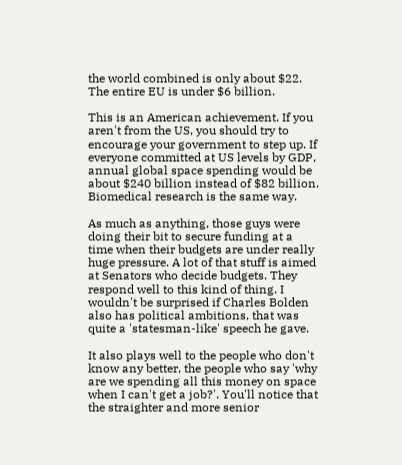the world combined is only about $22. The entire EU is under $6 billion.

This is an American achievement. If you aren't from the US, you should try to encourage your government to step up. If everyone committed at US levels by GDP, annual global space spending would be about $240 billion instead of $82 billion. Biomedical research is the same way.

As much as anything, those guys were doing their bit to secure funding at a time when their budgets are under really huge pressure. A lot of that stuff is aimed at Senators who decide budgets. They respond well to this kind of thing. I wouldn't be surprised if Charles Bolden also has political ambitions, that was quite a 'statesman-like' speech he gave.

It also plays well to the people who don't know any better, the people who say 'why are we spending all this money on space when I can't get a job?'. You'll notice that the straighter and more senior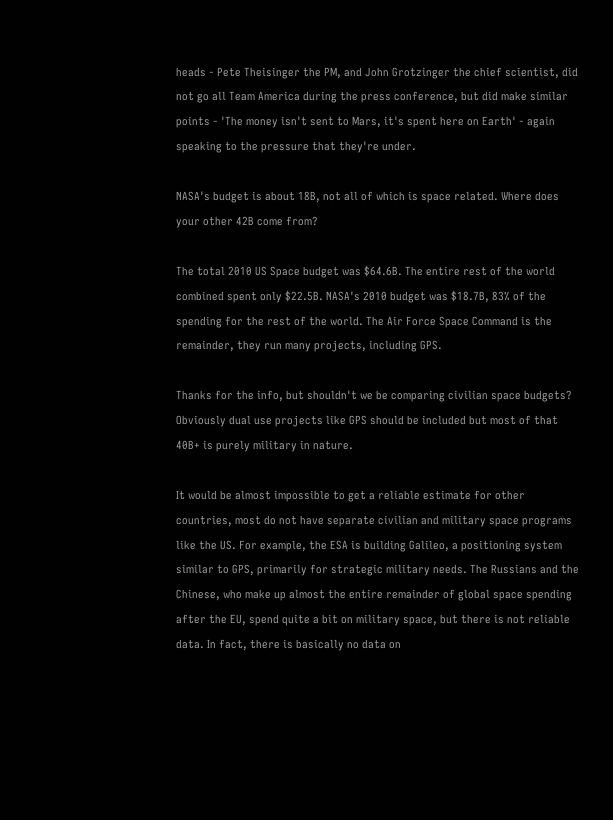heads - Pete Theisinger the PM, and John Grotzinger the chief scientist, did not go all Team America during the press conference, but did make similar points - 'The money isn't sent to Mars, it's spent here on Earth' - again speaking to the pressure that they're under.

NASA's budget is about 18B, not all of which is space related. Where does your other 42B come from?

The total 2010 US Space budget was $64.6B. The entire rest of the world combined spent only $22.5B. NASA's 2010 budget was $18.7B, 83% of the spending for the rest of the world. The Air Force Space Command is the remainder, they run many projects, including GPS.

Thanks for the info, but shouldn't we be comparing civilian space budgets? Obviously dual use projects like GPS should be included but most of that 40B+ is purely military in nature.

It would be almost impossible to get a reliable estimate for other countries, most do not have separate civilian and military space programs like the US. For example, the ESA is building Galileo, a positioning system similar to GPS, primarily for strategic military needs. The Russians and the Chinese, who make up almost the entire remainder of global space spending after the EU, spend quite a bit on military space, but there is not reliable data. In fact, there is basically no data on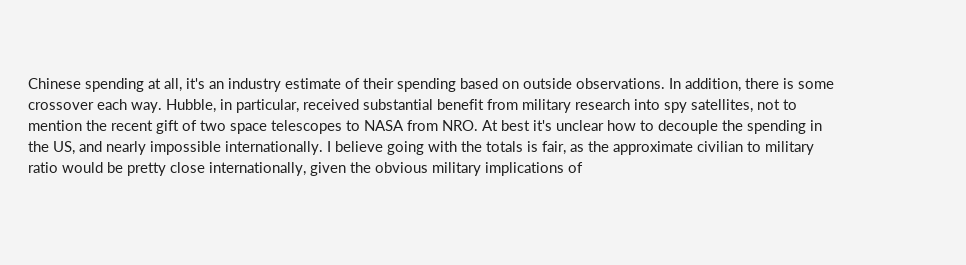Chinese spending at all, it's an industry estimate of their spending based on outside observations. In addition, there is some crossover each way. Hubble, in particular, received substantial benefit from military research into spy satellites, not to mention the recent gift of two space telescopes to NASA from NRO. At best it's unclear how to decouple the spending in the US, and nearly impossible internationally. I believe going with the totals is fair, as the approximate civilian to military ratio would be pretty close internationally, given the obvious military implications of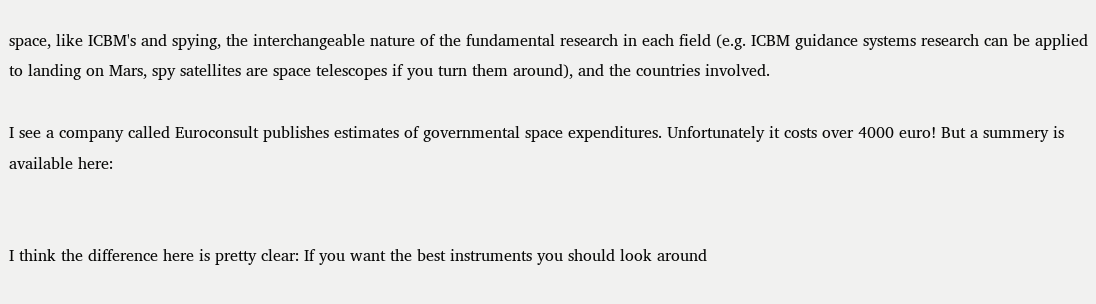space, like ICBM's and spying, the interchangeable nature of the fundamental research in each field (e.g. ICBM guidance systems research can be applied to landing on Mars, spy satellites are space telescopes if you turn them around), and the countries involved.

I see a company called Euroconsult publishes estimates of governmental space expenditures. Unfortunately it costs over 4000 euro! But a summery is available here:


I think the difference here is pretty clear: If you want the best instruments you should look around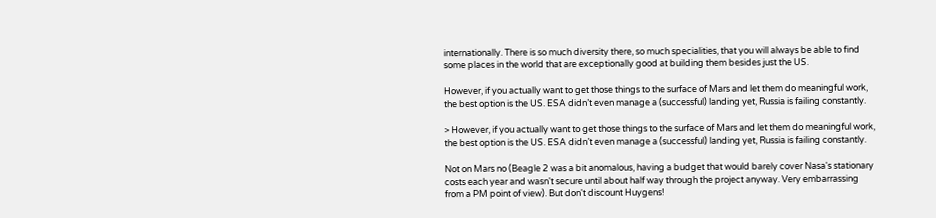internationally. There is so much diversity there, so much specialities, that you will always be able to find some places in the world that are exceptionally good at building them besides just the US.

However, if you actually want to get those things to the surface of Mars and let them do meaningful work, the best option is the US. ESA didn’t even manage a (successful) landing yet, Russia is failing constantly.

> However, if you actually want to get those things to the surface of Mars and let them do meaningful work, the best option is the US. ESA didn’t even manage a (successful) landing yet, Russia is failing constantly.

Not on Mars no (Beagle 2 was a bit anomalous, having a budget that would barely cover Nasa's stationary costs each year and wasn't secure until about half way through the project anyway. Very embarrassing from a PM point of view). But don't discount Huygens!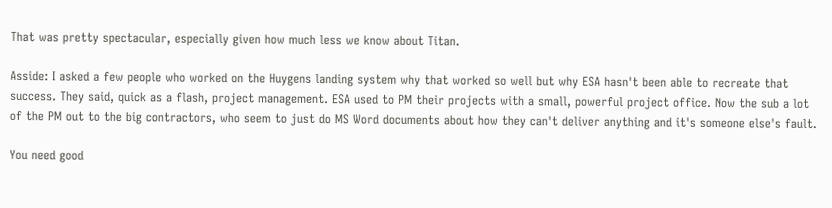That was pretty spectacular, especially given how much less we know about Titan.

Asside: I asked a few people who worked on the Huygens landing system why that worked so well but why ESA hasn't been able to recreate that success. They said, quick as a flash, project management. ESA used to PM their projects with a small, powerful project office. Now the sub a lot of the PM out to the big contractors, who seem to just do MS Word documents about how they can't deliver anything and it's someone else's fault.

You need good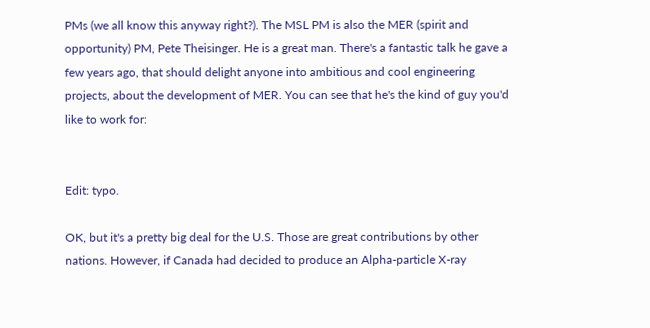PMs (we all know this anyway right?). The MSL PM is also the MER (spirit and opportunity) PM, Pete Theisinger. He is a great man. There's a fantastic talk he gave a few years ago, that should delight anyone into ambitious and cool engineering projects, about the development of MER. You can see that he's the kind of guy you'd like to work for:


Edit: typo.

OK, but it's a pretty big deal for the U.S. Those are great contributions by other nations. However, if Canada had decided to produce an Alpha-particle X-ray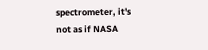spectrometer, it's not as if NASA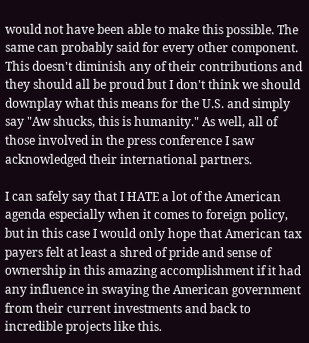would not have been able to make this possible. The same can probably said for every other component. This doesn't diminish any of their contributions and they should all be proud but I don't think we should downplay what this means for the U.S. and simply say "Aw shucks, this is humanity." As well, all of those involved in the press conference I saw acknowledged their international partners.

I can safely say that I HATE a lot of the American agenda especially when it comes to foreign policy, but in this case I would only hope that American tax payers felt at least a shred of pride and sense of ownership in this amazing accomplishment if it had any influence in swaying the American government from their current investments and back to incredible projects like this.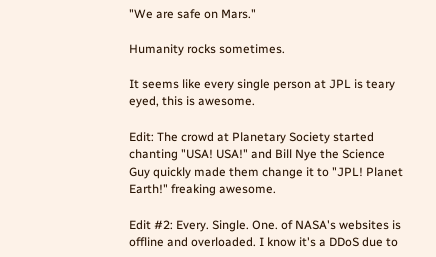"We are safe on Mars."

Humanity rocks sometimes.

It seems like every single person at JPL is teary eyed, this is awesome.

Edit: The crowd at Planetary Society started chanting "USA! USA!" and Bill Nye the Science Guy quickly made them change it to "JPL! Planet Earth!" freaking awesome.

Edit #2: Every. Single. One. of NASA's websites is offline and overloaded. I know it's a DDoS due to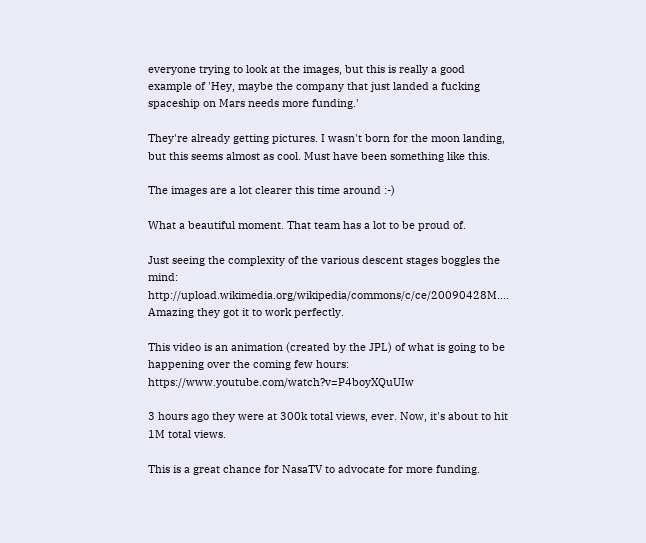everyone trying to look at the images, but this is really a good example of 'Hey, maybe the company that just landed a fucking spaceship on Mars needs more funding.'

They're already getting pictures. I wasn't born for the moon landing, but this seems almost as cool. Must have been something like this.

The images are a lot clearer this time around :-)

What a beautiful moment. That team has a lot to be proud of.

Just seeing the complexity of the various descent stages boggles the mind: http://upload.wikimedia.org/wikipedia/commons/c/ce/20090428M.... Amazing they got it to work perfectly.

This video is an animation (created by the JPL) of what is going to be happening over the coming few hours: https://www.youtube.com/watch?v=P4boyXQuUIw

3 hours ago they were at 300k total views, ever. Now, it's about to hit 1M total views.

This is a great chance for NasaTV to advocate for more funding.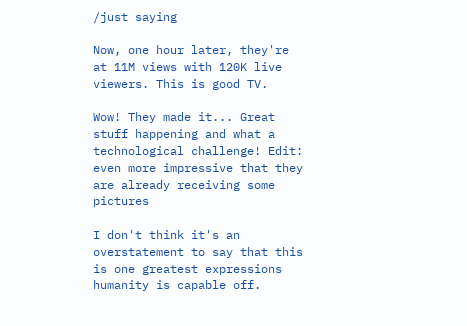/just saying

Now, one hour later, they're at 11M views with 120K live viewers. This is good TV.

Wow! They made it... Great stuff happening and what a technological challenge! Edit: even more impressive that they are already receiving some pictures

I don't think it's an overstatement to say that this is one greatest expressions humanity is capable off.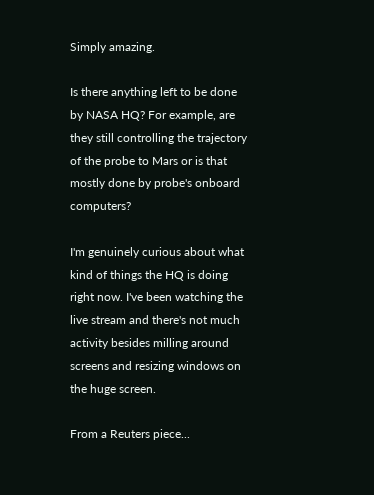Simply amazing.

Is there anything left to be done by NASA HQ? For example, are they still controlling the trajectory of the probe to Mars or is that mostly done by probe's onboard computers?

I'm genuinely curious about what kind of things the HQ is doing right now. I've been watching the live stream and there's not much activity besides milling around screens and resizing windows on the huge screen.

From a Reuters piece...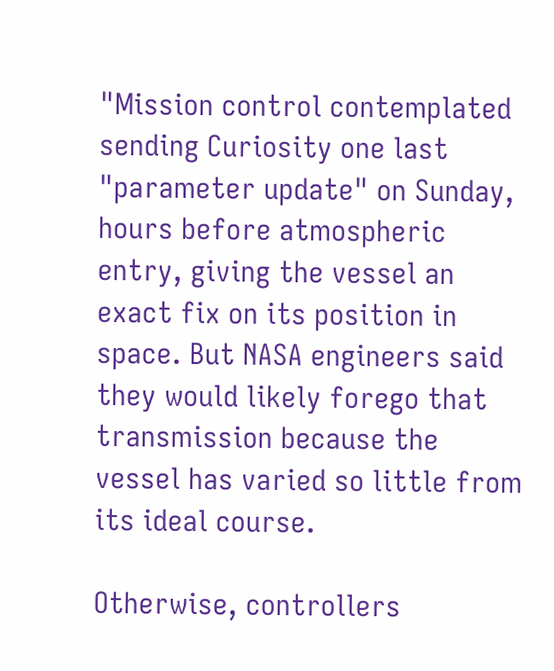"Mission control contemplated sending Curiosity one last "parameter update" on Sunday, hours before atmospheric entry, giving the vessel an exact fix on its position in space. But NASA engineers said they would likely forego that transmission because the vessel has varied so little from its ideal course.

Otherwise, controllers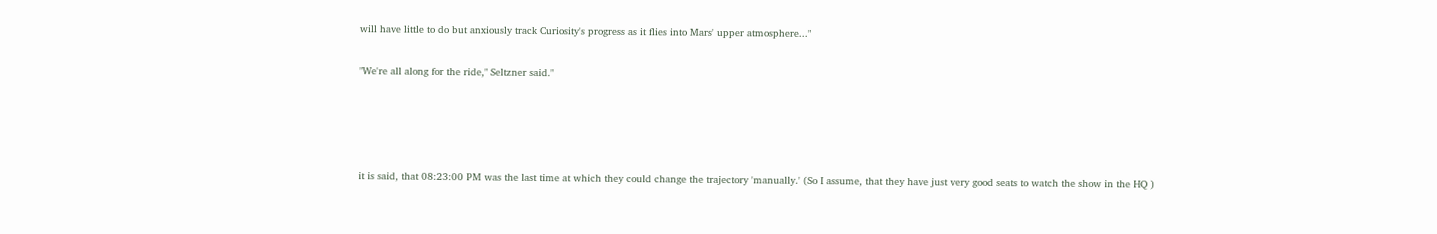will have little to do but anxiously track Curiosity's progress as it flies into Mars' upper atmosphere..."

"We're all along for the ride," Seltzner said."




it is said, that 08:23:00 PM was the last time at which they could change the trajectory 'manually.' (So I assume, that they have just very good seats to watch the show in the HQ )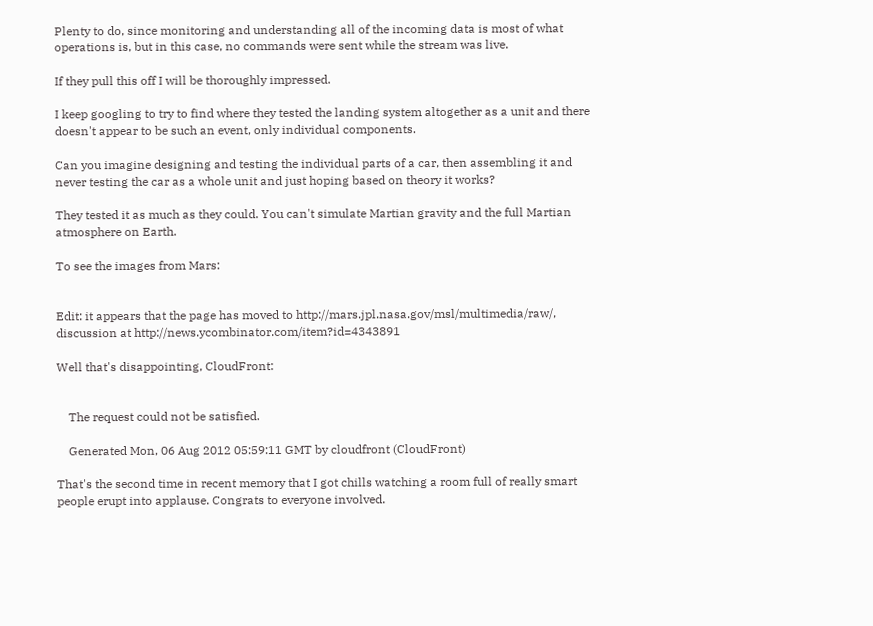Plenty to do, since monitoring and understanding all of the incoming data is most of what operations is, but in this case, no commands were sent while the stream was live.

If they pull this off I will be thoroughly impressed.

I keep googling to try to find where they tested the landing system altogether as a unit and there doesn't appear to be such an event, only individual components.

Can you imagine designing and testing the individual parts of a car, then assembling it and never testing the car as a whole unit and just hoping based on theory it works?

They tested it as much as they could. You can't simulate Martian gravity and the full Martian atmosphere on Earth.

To see the images from Mars:


Edit: it appears that the page has moved to http://mars.jpl.nasa.gov/msl/multimedia/raw/, discussion at http://news.ycombinator.com/item?id=4343891

Well that's disappointing, CloudFront:


    The request could not be satisfied.

    Generated Mon, 06 Aug 2012 05:59:11 GMT by cloudfront (CloudFront)

That's the second time in recent memory that I got chills watching a room full of really smart people erupt into applause. Congrats to everyone involved.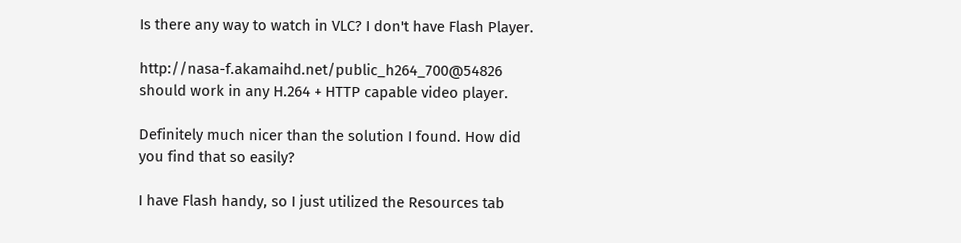Is there any way to watch in VLC? I don't have Flash Player.

http://nasa-f.akamaihd.net/public_h264_700@54826 should work in any H.264 + HTTP capable video player.

Definitely much nicer than the solution I found. How did you find that so easily?

I have Flash handy, so I just utilized the Resources tab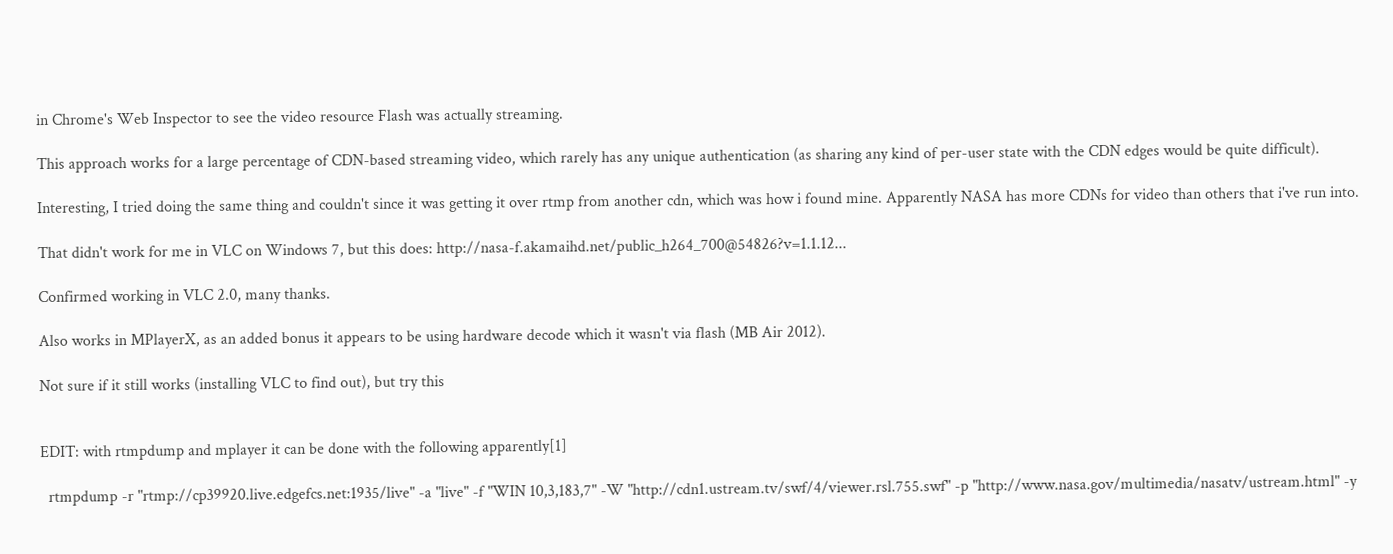in Chrome's Web Inspector to see the video resource Flash was actually streaming.

This approach works for a large percentage of CDN-based streaming video, which rarely has any unique authentication (as sharing any kind of per-user state with the CDN edges would be quite difficult).

Interesting, I tried doing the same thing and couldn't since it was getting it over rtmp from another cdn, which was how i found mine. Apparently NASA has more CDNs for video than others that i've run into.

That didn't work for me in VLC on Windows 7, but this does: http://nasa-f.akamaihd.net/public_h264_700@54826?v=1.1.12...

Confirmed working in VLC 2.0, many thanks.

Also works in MPlayerX, as an added bonus it appears to be using hardware decode which it wasn't via flash (MB Air 2012).

Not sure if it still works (installing VLC to find out), but try this


EDIT: with rtmpdump and mplayer it can be done with the following apparently[1]

  rtmpdump -r "rtmp://cp39920.live.edgefcs.net:1935/live" -a "live" -f "WIN 10,3,183,7" -W "http://cdn1.ustream.tv/swf/4/viewer.rsl.755.swf" -p "http://www.nasa.gov/multimedia/nasatv/ustream.html" -y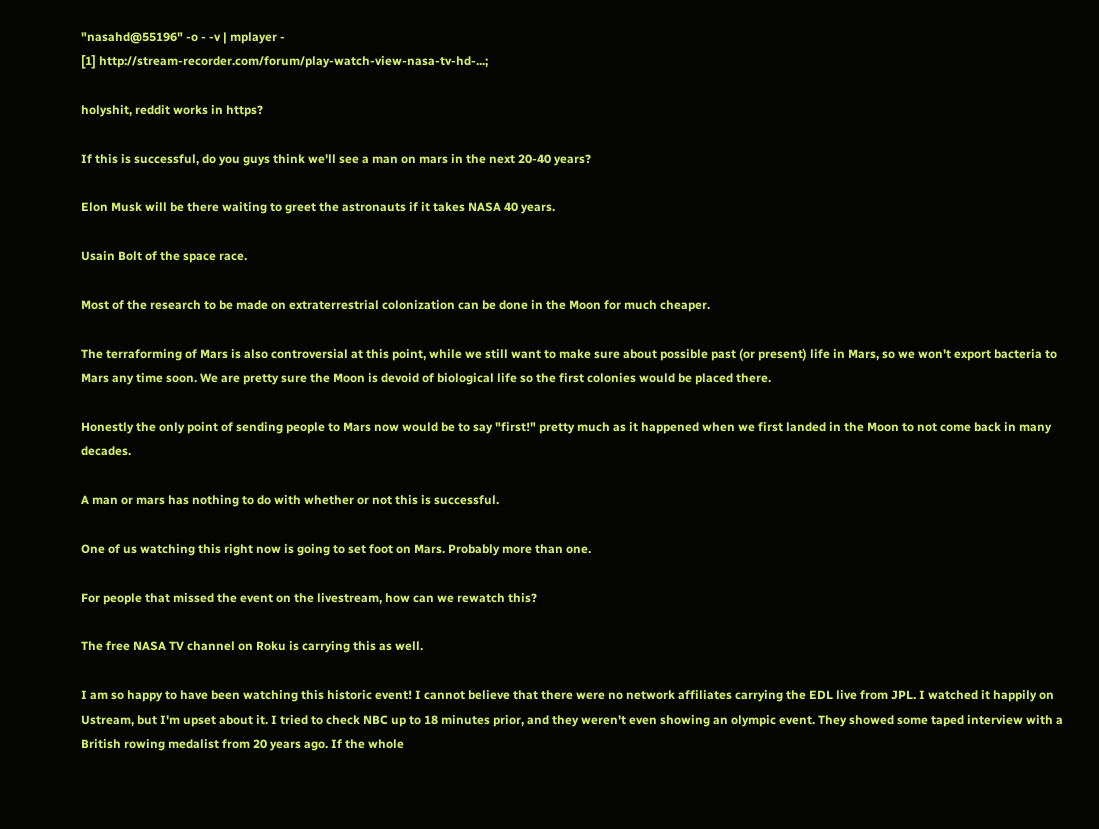"nasahd@55196" -o - -v | mplayer -
[1] http://stream-recorder.com/forum/play-watch-view-nasa-tv-hd-...;

holyshit, reddit works in https?

If this is successful, do you guys think we'll see a man on mars in the next 20-40 years?

Elon Musk will be there waiting to greet the astronauts if it takes NASA 40 years.

Usain Bolt of the space race.

Most of the research to be made on extraterrestrial colonization can be done in the Moon for much cheaper.

The terraforming of Mars is also controversial at this point, while we still want to make sure about possible past (or present) life in Mars, so we won't export bacteria to Mars any time soon. We are pretty sure the Moon is devoid of biological life so the first colonies would be placed there.

Honestly the only point of sending people to Mars now would be to say "first!" pretty much as it happened when we first landed in the Moon to not come back in many decades.

A man or mars has nothing to do with whether or not this is successful.

One of us watching this right now is going to set foot on Mars. Probably more than one.

For people that missed the event on the livestream, how can we rewatch this?

The free NASA TV channel on Roku is carrying this as well.

I am so happy to have been watching this historic event! I cannot believe that there were no network affiliates carrying the EDL live from JPL. I watched it happily on Ustream, but I'm upset about it. I tried to check NBC up to 18 minutes prior, and they weren't even showing an olympic event. They showed some taped interview with a British rowing medalist from 20 years ago. If the whole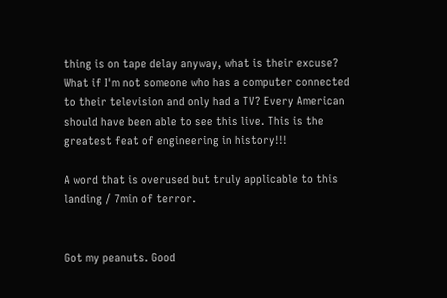thing is on tape delay anyway, what is their excuse? What if I'm not someone who has a computer connected to their television and only had a TV? Every American should have been able to see this live. This is the greatest feat of engineering in history!!!

A word that is overused but truly applicable to this landing / 7min of terror.


Got my peanuts. Good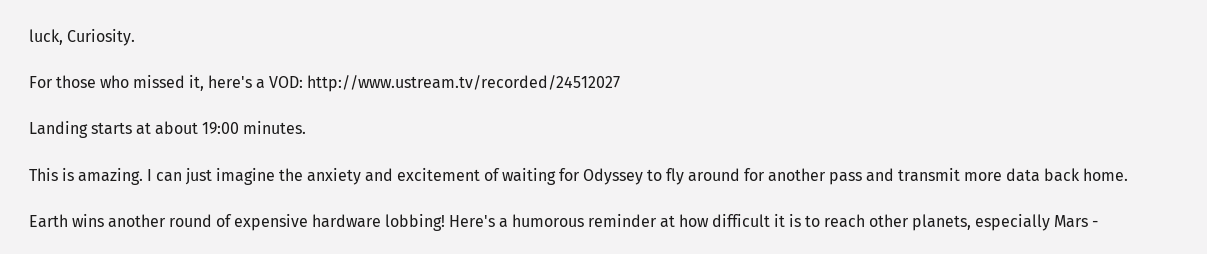luck, Curiosity.

For those who missed it, here's a VOD: http://www.ustream.tv/recorded/24512027

Landing starts at about 19:00 minutes.

This is amazing. I can just imagine the anxiety and excitement of waiting for Odyssey to fly around for another pass and transmit more data back home.

Earth wins another round of expensive hardware lobbing! Here's a humorous reminder at how difficult it is to reach other planets, especially Mars -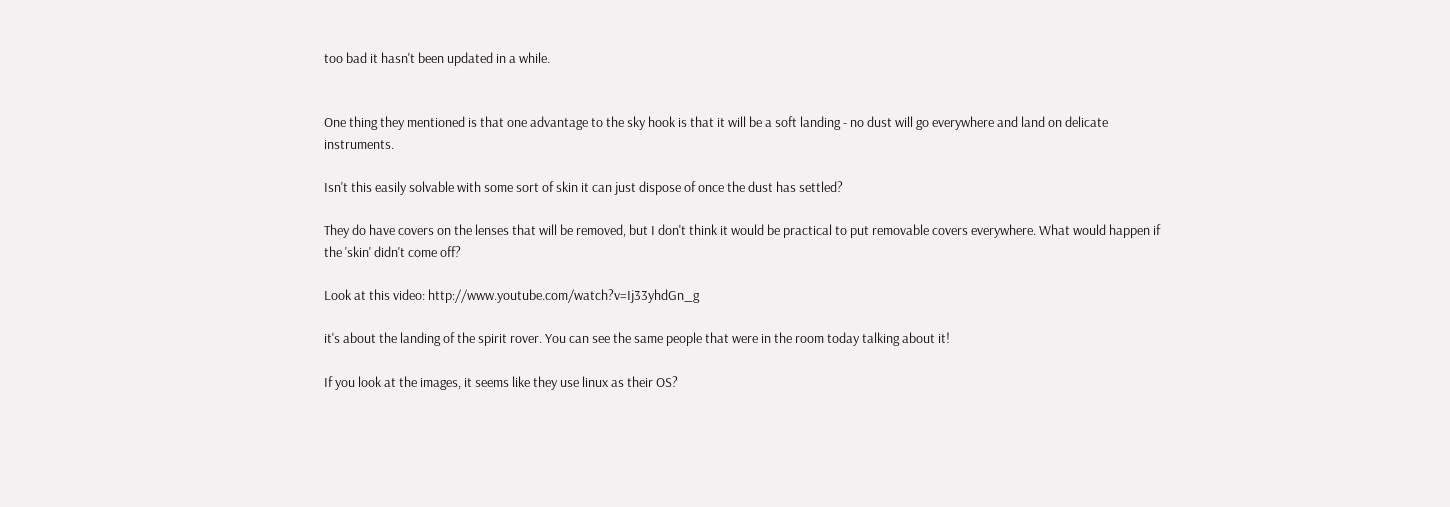too bad it hasn't been updated in a while.


One thing they mentioned is that one advantage to the sky hook is that it will be a soft landing - no dust will go everywhere and land on delicate instruments.

Isn't this easily solvable with some sort of skin it can just dispose of once the dust has settled?

They do have covers on the lenses that will be removed, but I don't think it would be practical to put removable covers everywhere. What would happen if the 'skin' didn't come off?

Look at this video: http://www.youtube.com/watch?v=Ij33yhdGn_g

it's about the landing of the spirit rover. You can see the same people that were in the room today talking about it!

If you look at the images, it seems like they use linux as their OS?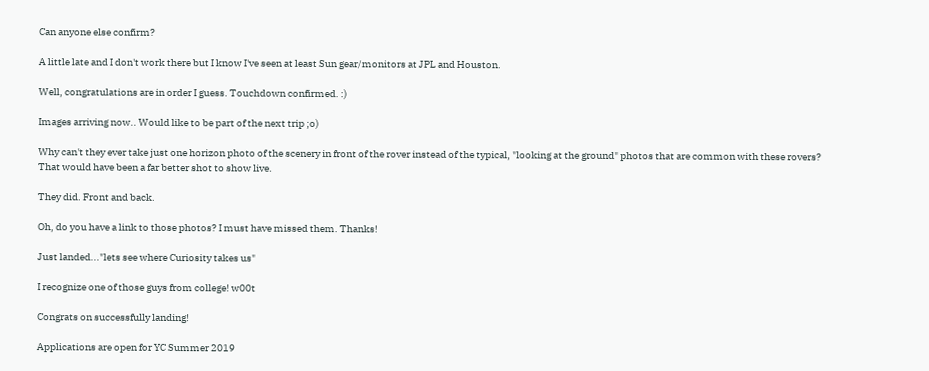Can anyone else confirm?

A little late and I don't work there but I know I've seen at least Sun gear/monitors at JPL and Houston.

Well, congratulations are in order I guess. Touchdown confirmed. :)

Images arriving now.. Would like to be part of the next trip ;o)

Why can't they ever take just one horizon photo of the scenery in front of the rover instead of the typical, "looking at the ground" photos that are common with these rovers? That would have been a far better shot to show live.

They did. Front and back.

Oh, do you have a link to those photos? I must have missed them. Thanks!

Just landed..."lets see where Curiosity takes us"

I recognize one of those guys from college! w00t

Congrats on successfully landing!

Applications are open for YC Summer 2019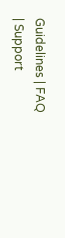Guidelines | FAQ | Support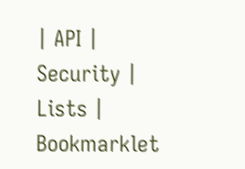| API | Security | Lists | Bookmarklet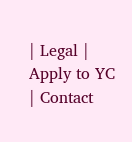| Legal | Apply to YC | Contact